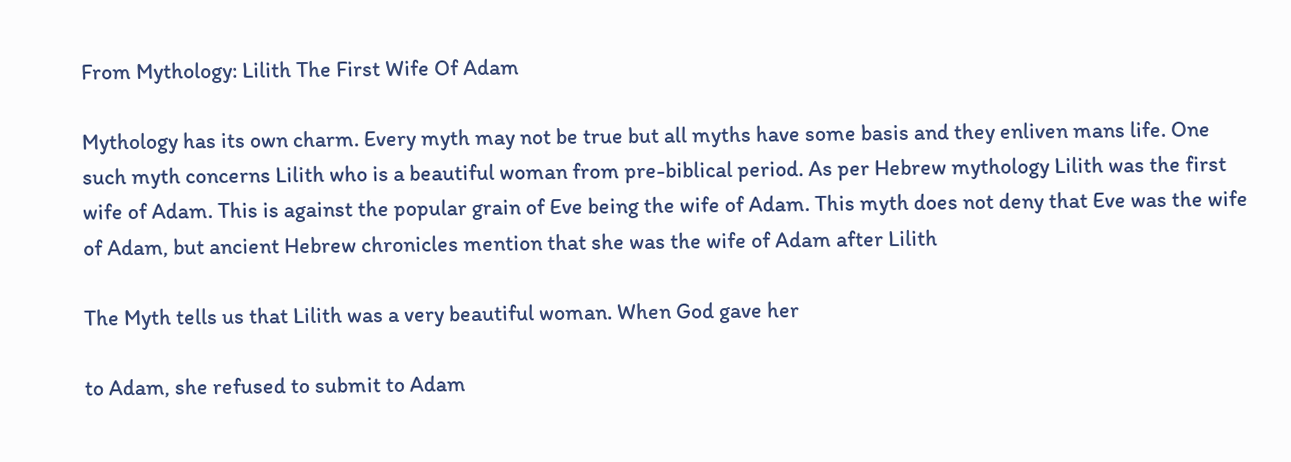From Mythology: Lilith The First Wife Of Adam

Mythology has its own charm. Every myth may not be true but all myths have some basis and they enliven mans life. One such myth concerns Lilith who is a beautiful woman from pre-biblical period. As per Hebrew mythology Lilith was the first wife of Adam. This is against the popular grain of Eve being the wife of Adam. This myth does not deny that Eve was the wife of Adam, but ancient Hebrew chronicles mention that she was the wife of Adam after Lilith

The Myth tells us that Lilith was a very beautiful woman. When God gave her

to Adam, she refused to submit to Adam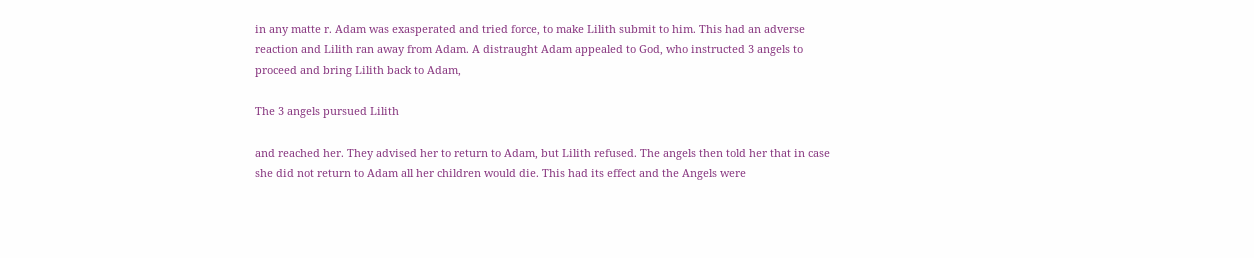in any matte r. Adam was exasperated and tried force, to make Lilith submit to him. This had an adverse reaction and Lilith ran away from Adam. A distraught Adam appealed to God, who instructed 3 angels to proceed and bring Lilith back to Adam,

The 3 angels pursued Lilith

and reached her. They advised her to return to Adam, but Lilith refused. The angels then told her that in case she did not return to Adam all her children would die. This had its effect and the Angels were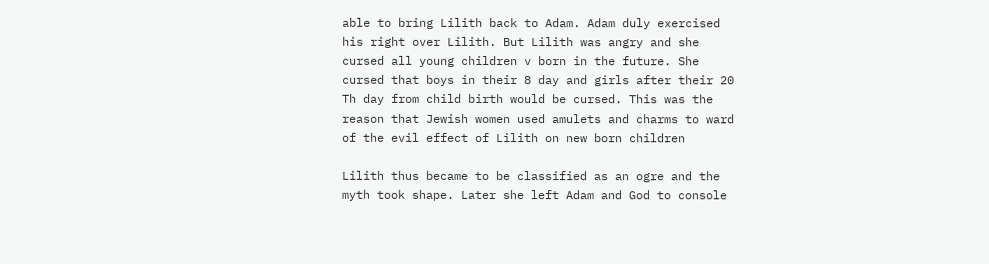able to bring Lilith back to Adam. Adam duly exercised his right over Lilith. But Lilith was angry and she cursed all young children v born in the future. She cursed that boys in their 8 day and girls after their 20 Th day from child birth would be cursed. This was the reason that Jewish women used amulets and charms to ward of the evil effect of Lilith on new born children

Lilith thus became to be classified as an ogre and the myth took shape. Later she left Adam and God to console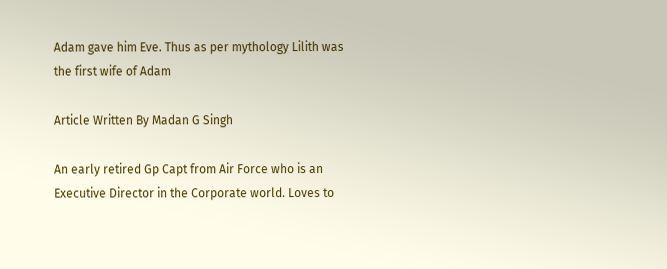Adam gave him Eve. Thus as per mythology Lilith was the first wife of Adam

Article Written By Madan G Singh

An early retired Gp Capt from Air Force who is an Executive Director in the Corporate world. Loves to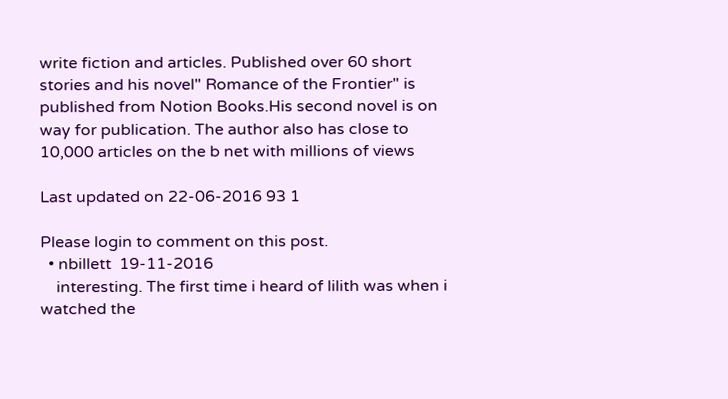write fiction and articles. Published over 60 short stories and his novel" Romance of the Frontier" is published from Notion Books.His second novel is on way for publication. The author also has close to 10,000 articles on the b net with millions of views

Last updated on 22-06-2016 93 1

Please login to comment on this post.
  • nbillett  19-11-2016
    interesting. The first time i heard of lilith was when i watched the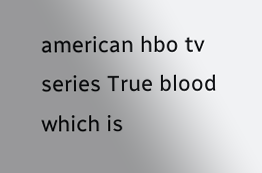american hbo tv series True blood which is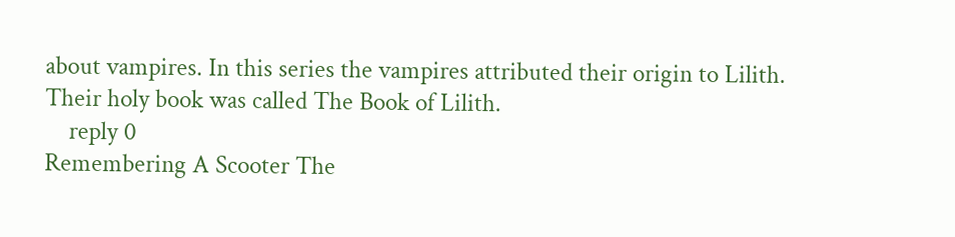about vampires. In this series the vampires attributed their origin to Lilith. Their holy book was called The Book of Lilith.
    reply 0
Remembering A Scooter The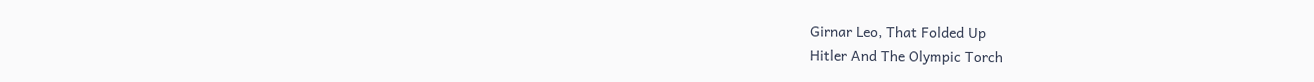Girnar Leo, That Folded Up
Hitler And The Olympic Torch